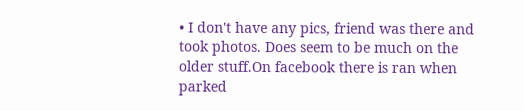• I don't have any pics, friend was there and took photos. Does seem to be much on the older stuff.On facebook there is ran when parked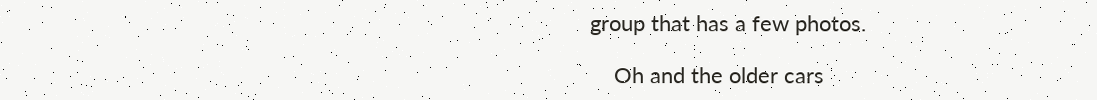group that has a few photos.

    Oh and the older cars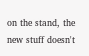on the stand, the new stuff doesn't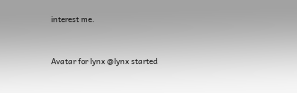interest me.


Avatar for lynx @lynx started